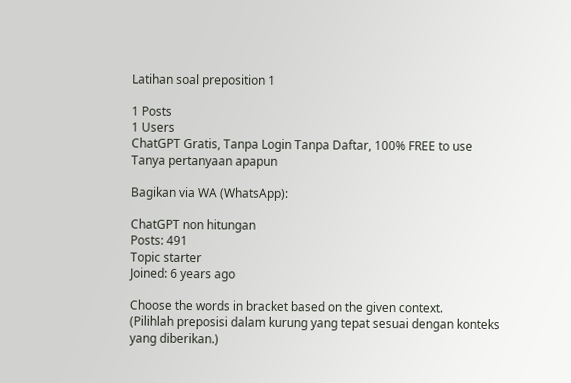Latihan soal preposition 1

1 Posts
1 Users
ChatGPT Gratis, Tanpa Login Tanpa Daftar, 100% FREE to use
Tanya pertanyaan apapun

Bagikan via WA (WhatsApp):

ChatGPT non hitungan
Posts: 491
Topic starter
Joined: 6 years ago

Choose the words in bracket based on the given context.
(Pilihlah preposisi dalam kurung yang tepat sesuai dengan konteks yang diberikan.)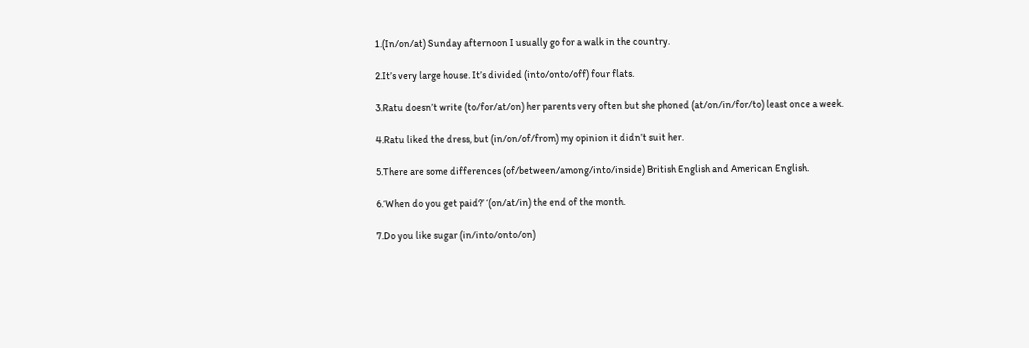1.(In/on/at) Sunday afternoon I usually go for a walk in the country.

2.It’s very large house. It’s divided (into/onto/off) four flats.

3.Ratu doesn’t write (to/for/at/on) her parents very often but she phoned (at/on/in/for/to) least once a week.

4.Ratu liked the dress, but (in/on/of/from) my opinion it didn’t suit her.

5.There are some differences (of/between/among/into/inside) British English and American English.

6.‘When do you get paid?’ ‘(on/at/in) the end of the month.

7.Do you like sugar (in/into/onto/on)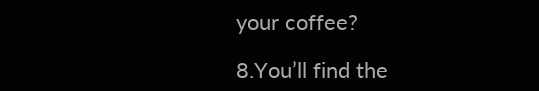your coffee?

8.You’ll find the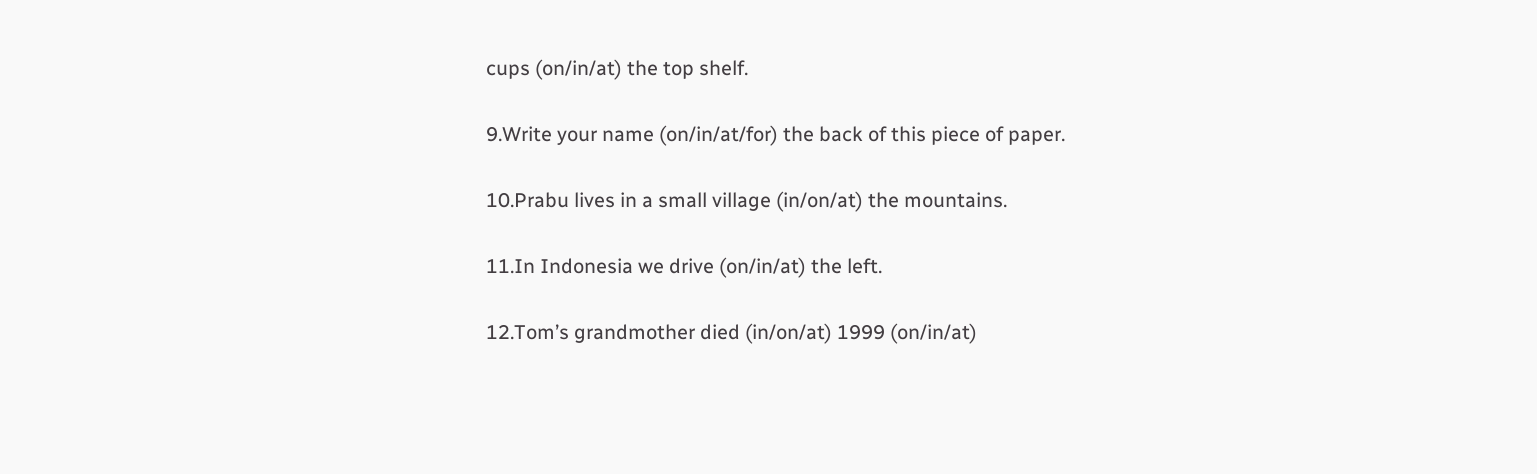cups (on/in/at) the top shelf.

9.Write your name (on/in/at/for) the back of this piece of paper.

10.Prabu lives in a small village (in/on/at) the mountains.

11.In Indonesia we drive (on/in/at) the left.

12.Tom’s grandmother died (in/on/at) 1999 (on/in/at)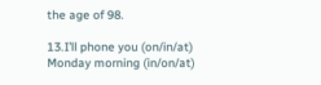the age of 98.

13.I’ll phone you (on/in/at) Monday morning (in/on/at)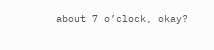about 7 o’clock, okay?